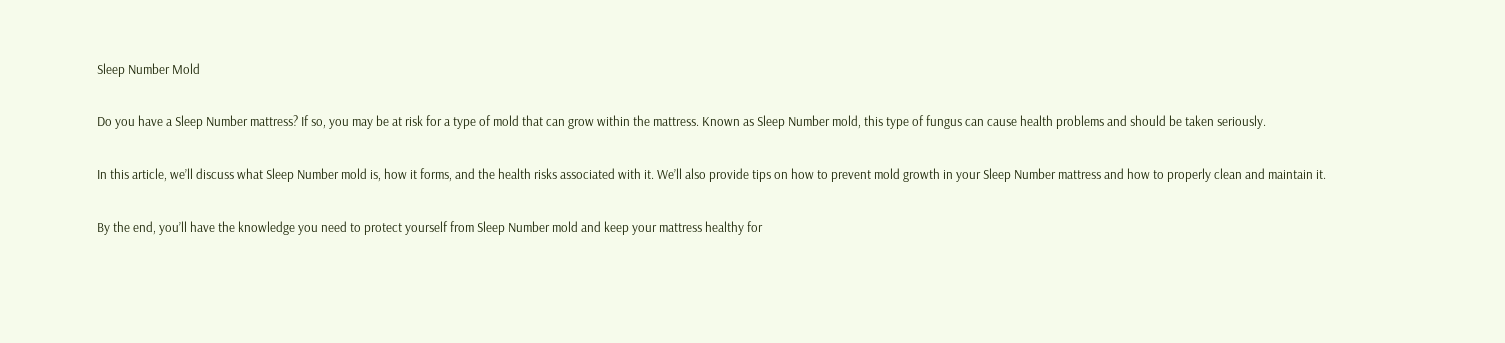Sleep Number Mold

Do you have a Sleep Number mattress? If so, you may be at risk for a type of mold that can grow within the mattress. Known as Sleep Number mold, this type of fungus can cause health problems and should be taken seriously.

In this article, we’ll discuss what Sleep Number mold is, how it forms, and the health risks associated with it. We’ll also provide tips on how to prevent mold growth in your Sleep Number mattress and how to properly clean and maintain it.

By the end, you’ll have the knowledge you need to protect yourself from Sleep Number mold and keep your mattress healthy for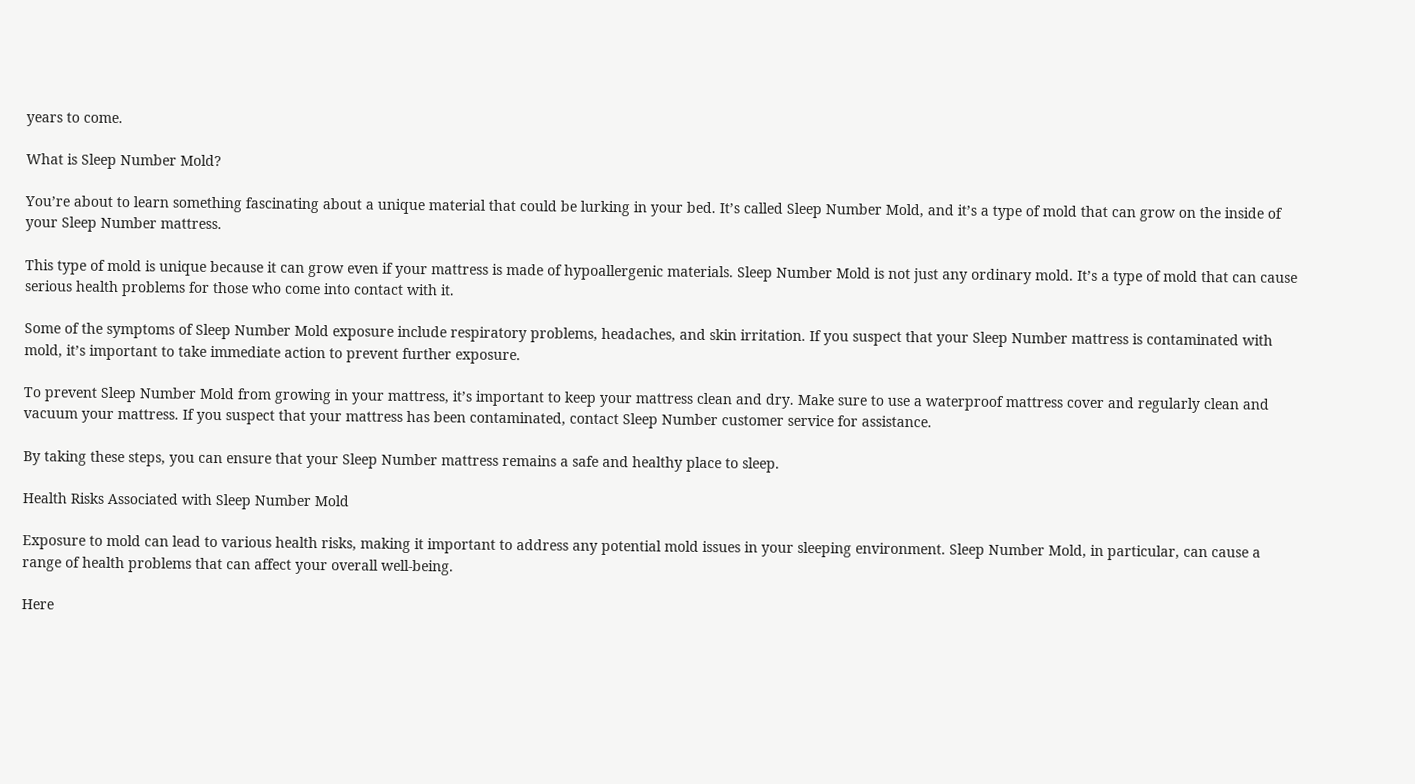years to come.

What is Sleep Number Mold?

You’re about to learn something fascinating about a unique material that could be lurking in your bed. It’s called Sleep Number Mold, and it’s a type of mold that can grow on the inside of your Sleep Number mattress.

This type of mold is unique because it can grow even if your mattress is made of hypoallergenic materials. Sleep Number Mold is not just any ordinary mold. It’s a type of mold that can cause serious health problems for those who come into contact with it.

Some of the symptoms of Sleep Number Mold exposure include respiratory problems, headaches, and skin irritation. If you suspect that your Sleep Number mattress is contaminated with mold, it’s important to take immediate action to prevent further exposure.

To prevent Sleep Number Mold from growing in your mattress, it’s important to keep your mattress clean and dry. Make sure to use a waterproof mattress cover and regularly clean and vacuum your mattress. If you suspect that your mattress has been contaminated, contact Sleep Number customer service for assistance.

By taking these steps, you can ensure that your Sleep Number mattress remains a safe and healthy place to sleep.

Health Risks Associated with Sleep Number Mold

Exposure to mold can lead to various health risks, making it important to address any potential mold issues in your sleeping environment. Sleep Number Mold, in particular, can cause a range of health problems that can affect your overall well-being.

Here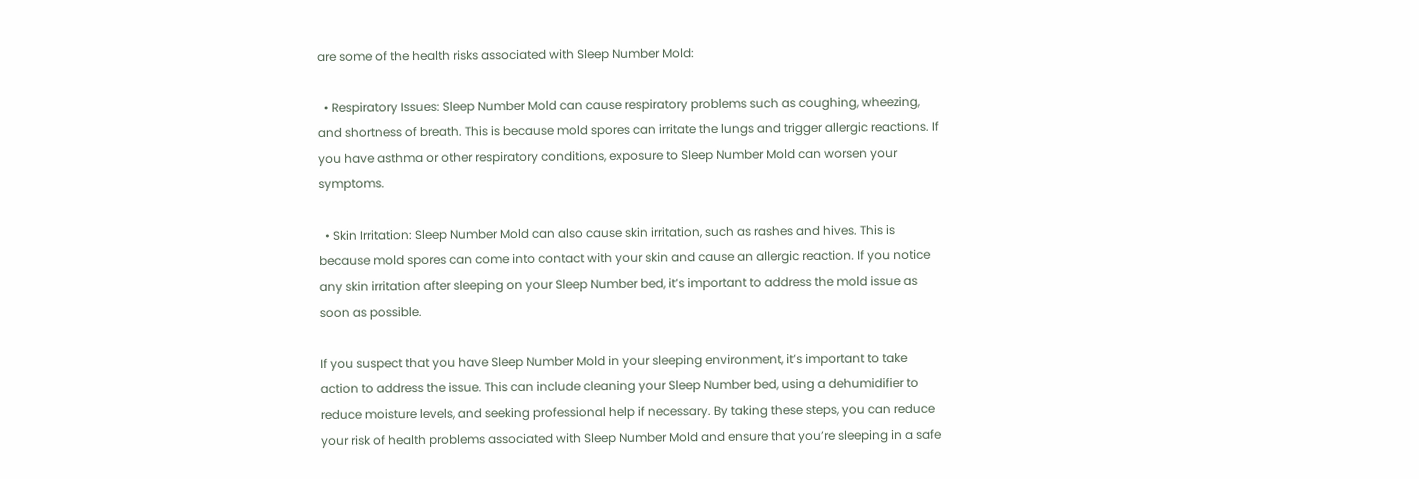are some of the health risks associated with Sleep Number Mold:

  • Respiratory Issues: Sleep Number Mold can cause respiratory problems such as coughing, wheezing, and shortness of breath. This is because mold spores can irritate the lungs and trigger allergic reactions. If you have asthma or other respiratory conditions, exposure to Sleep Number Mold can worsen your symptoms.

  • Skin Irritation: Sleep Number Mold can also cause skin irritation, such as rashes and hives. This is because mold spores can come into contact with your skin and cause an allergic reaction. If you notice any skin irritation after sleeping on your Sleep Number bed, it’s important to address the mold issue as soon as possible.

If you suspect that you have Sleep Number Mold in your sleeping environment, it’s important to take action to address the issue. This can include cleaning your Sleep Number bed, using a dehumidifier to reduce moisture levels, and seeking professional help if necessary. By taking these steps, you can reduce your risk of health problems associated with Sleep Number Mold and ensure that you’re sleeping in a safe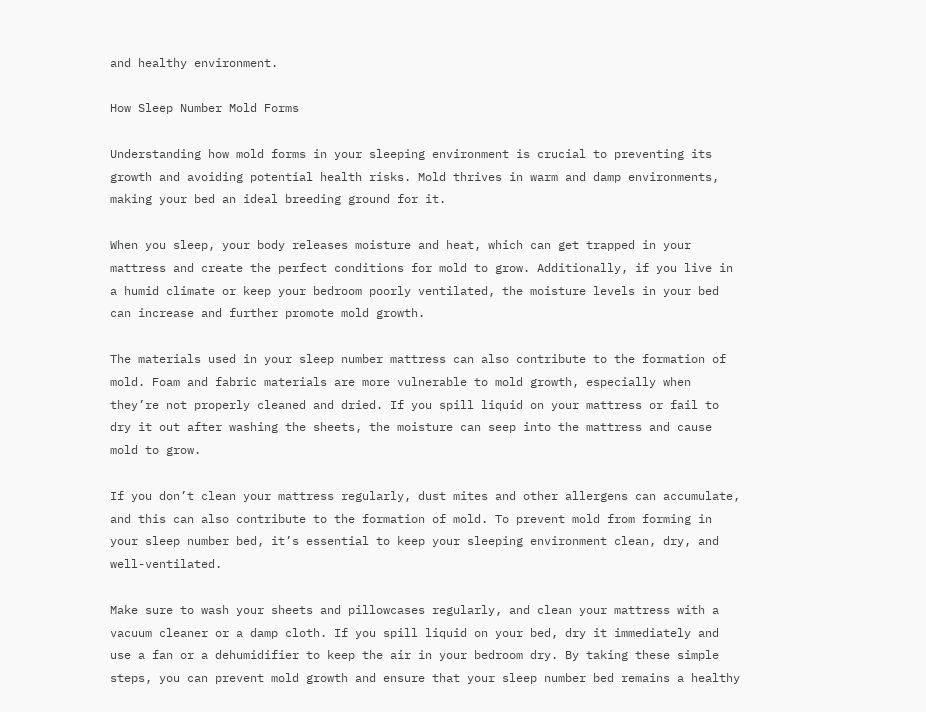and healthy environment.

How Sleep Number Mold Forms

Understanding how mold forms in your sleeping environment is crucial to preventing its growth and avoiding potential health risks. Mold thrives in warm and damp environments, making your bed an ideal breeding ground for it.

When you sleep, your body releases moisture and heat, which can get trapped in your mattress and create the perfect conditions for mold to grow. Additionally, if you live in a humid climate or keep your bedroom poorly ventilated, the moisture levels in your bed can increase and further promote mold growth.

The materials used in your sleep number mattress can also contribute to the formation of mold. Foam and fabric materials are more vulnerable to mold growth, especially when they’re not properly cleaned and dried. If you spill liquid on your mattress or fail to dry it out after washing the sheets, the moisture can seep into the mattress and cause mold to grow.

If you don’t clean your mattress regularly, dust mites and other allergens can accumulate, and this can also contribute to the formation of mold. To prevent mold from forming in your sleep number bed, it’s essential to keep your sleeping environment clean, dry, and well-ventilated.

Make sure to wash your sheets and pillowcases regularly, and clean your mattress with a vacuum cleaner or a damp cloth. If you spill liquid on your bed, dry it immediately and use a fan or a dehumidifier to keep the air in your bedroom dry. By taking these simple steps, you can prevent mold growth and ensure that your sleep number bed remains a healthy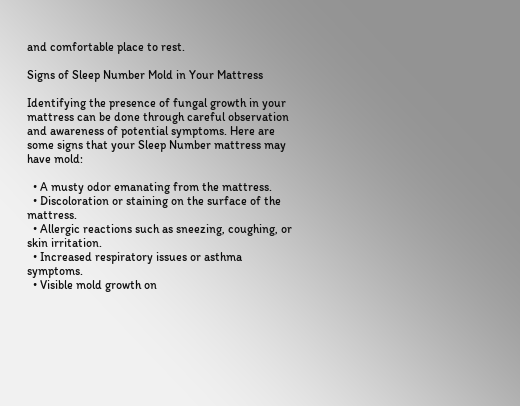and comfortable place to rest.

Signs of Sleep Number Mold in Your Mattress

Identifying the presence of fungal growth in your mattress can be done through careful observation and awareness of potential symptoms. Here are some signs that your Sleep Number mattress may have mold:

  • A musty odor emanating from the mattress.
  • Discoloration or staining on the surface of the mattress.
  • Allergic reactions such as sneezing, coughing, or skin irritation.
  • Increased respiratory issues or asthma symptoms.
  • Visible mold growth on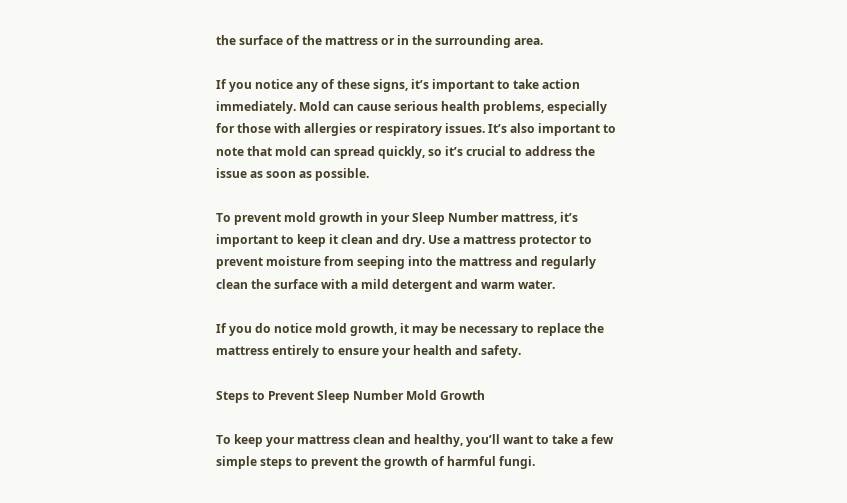the surface of the mattress or in the surrounding area.

If you notice any of these signs, it’s important to take action immediately. Mold can cause serious health problems, especially for those with allergies or respiratory issues. It’s also important to note that mold can spread quickly, so it’s crucial to address the issue as soon as possible.

To prevent mold growth in your Sleep Number mattress, it’s important to keep it clean and dry. Use a mattress protector to prevent moisture from seeping into the mattress and regularly clean the surface with a mild detergent and warm water.

If you do notice mold growth, it may be necessary to replace the mattress entirely to ensure your health and safety.

Steps to Prevent Sleep Number Mold Growth

To keep your mattress clean and healthy, you’ll want to take a few simple steps to prevent the growth of harmful fungi.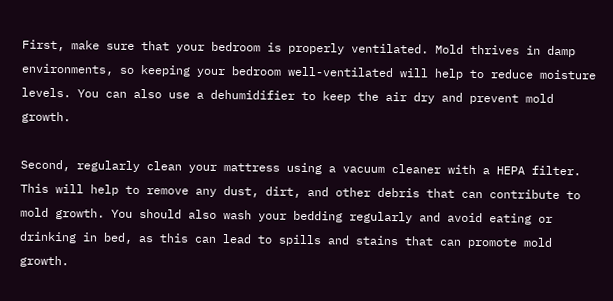First, make sure that your bedroom is properly ventilated. Mold thrives in damp environments, so keeping your bedroom well-ventilated will help to reduce moisture levels. You can also use a dehumidifier to keep the air dry and prevent mold growth.

Second, regularly clean your mattress using a vacuum cleaner with a HEPA filter. This will help to remove any dust, dirt, and other debris that can contribute to mold growth. You should also wash your bedding regularly and avoid eating or drinking in bed, as this can lead to spills and stains that can promote mold growth.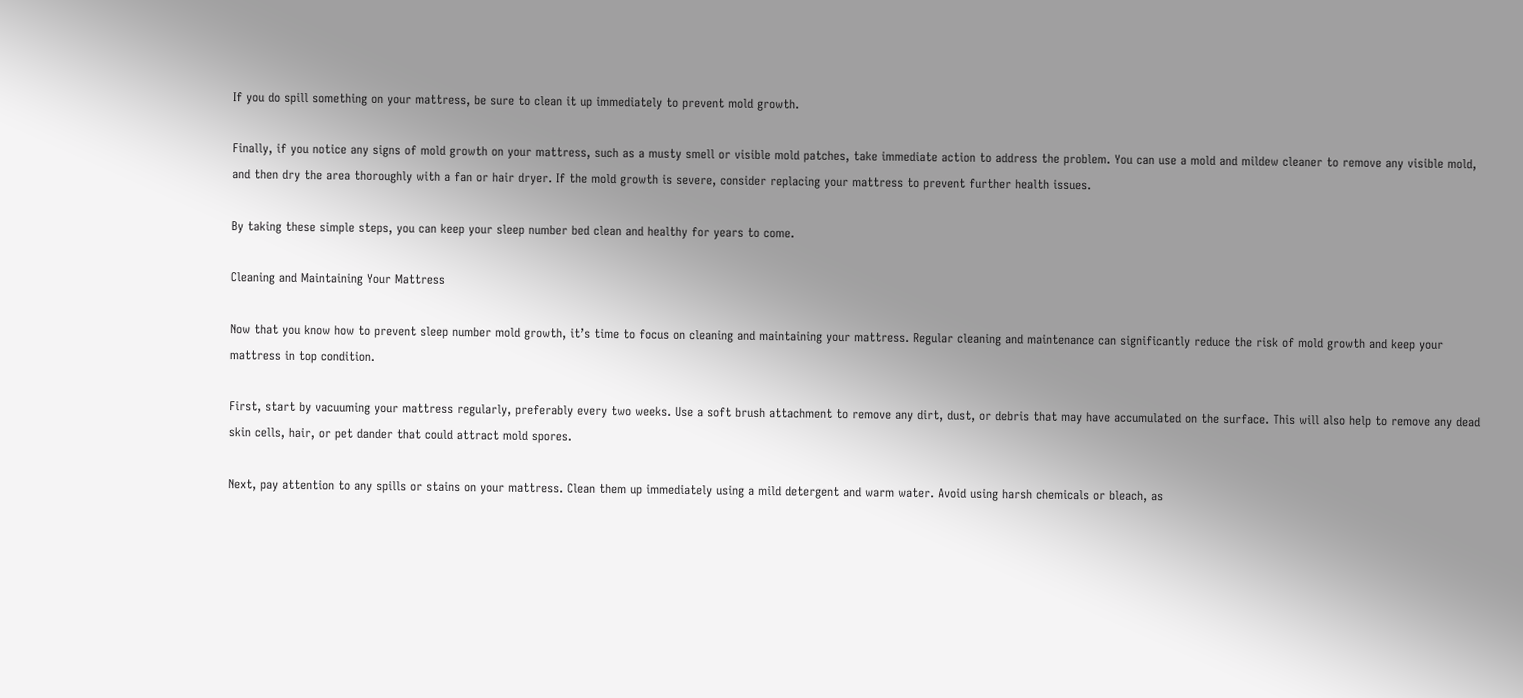If you do spill something on your mattress, be sure to clean it up immediately to prevent mold growth.

Finally, if you notice any signs of mold growth on your mattress, such as a musty smell or visible mold patches, take immediate action to address the problem. You can use a mold and mildew cleaner to remove any visible mold, and then dry the area thoroughly with a fan or hair dryer. If the mold growth is severe, consider replacing your mattress to prevent further health issues.

By taking these simple steps, you can keep your sleep number bed clean and healthy for years to come.

Cleaning and Maintaining Your Mattress

Now that you know how to prevent sleep number mold growth, it’s time to focus on cleaning and maintaining your mattress. Regular cleaning and maintenance can significantly reduce the risk of mold growth and keep your mattress in top condition.

First, start by vacuuming your mattress regularly, preferably every two weeks. Use a soft brush attachment to remove any dirt, dust, or debris that may have accumulated on the surface. This will also help to remove any dead skin cells, hair, or pet dander that could attract mold spores.

Next, pay attention to any spills or stains on your mattress. Clean them up immediately using a mild detergent and warm water. Avoid using harsh chemicals or bleach, as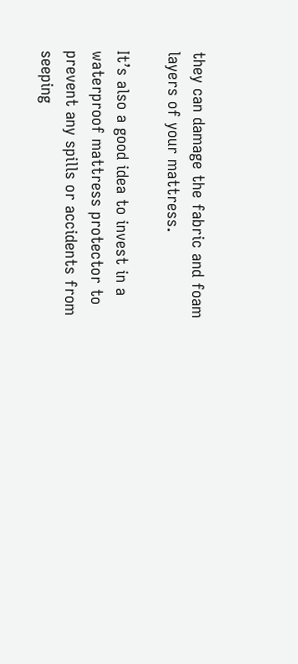they can damage the fabric and foam layers of your mattress.

It’s also a good idea to invest in a waterproof mattress protector to prevent any spills or accidents from seeping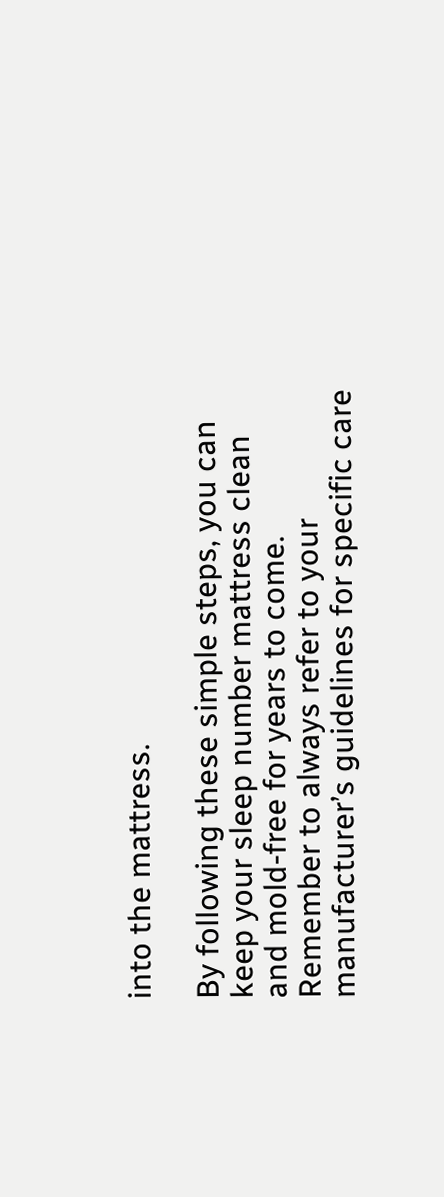into the mattress.

By following these simple steps, you can keep your sleep number mattress clean and mold-free for years to come. Remember to always refer to your manufacturer’s guidelines for specific care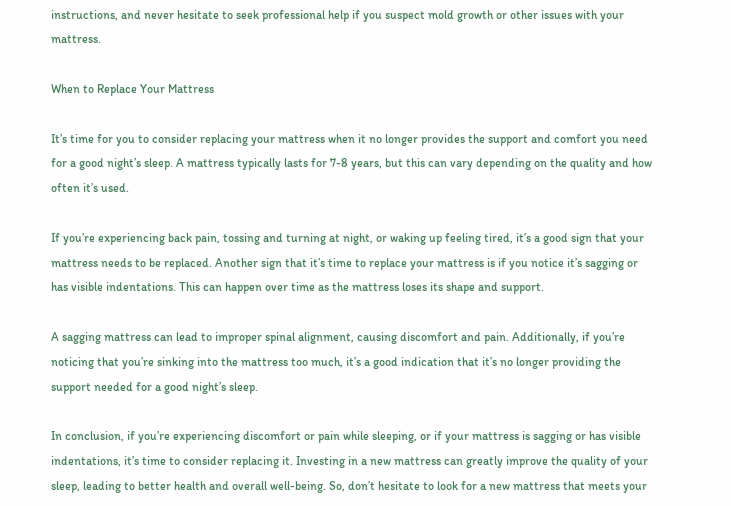instructions, and never hesitate to seek professional help if you suspect mold growth or other issues with your mattress.

When to Replace Your Mattress

It’s time for you to consider replacing your mattress when it no longer provides the support and comfort you need for a good night’s sleep. A mattress typically lasts for 7-8 years, but this can vary depending on the quality and how often it’s used.

If you’re experiencing back pain, tossing and turning at night, or waking up feeling tired, it’s a good sign that your mattress needs to be replaced. Another sign that it’s time to replace your mattress is if you notice it’s sagging or has visible indentations. This can happen over time as the mattress loses its shape and support.

A sagging mattress can lead to improper spinal alignment, causing discomfort and pain. Additionally, if you’re noticing that you’re sinking into the mattress too much, it’s a good indication that it’s no longer providing the support needed for a good night’s sleep.

In conclusion, if you’re experiencing discomfort or pain while sleeping, or if your mattress is sagging or has visible indentations, it’s time to consider replacing it. Investing in a new mattress can greatly improve the quality of your sleep, leading to better health and overall well-being. So, don’t hesitate to look for a new mattress that meets your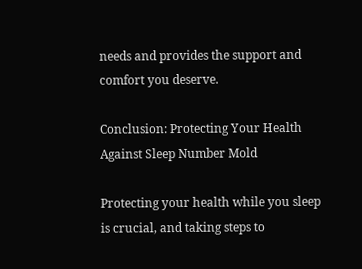needs and provides the support and comfort you deserve.

Conclusion: Protecting Your Health Against Sleep Number Mold

Protecting your health while you sleep is crucial, and taking steps to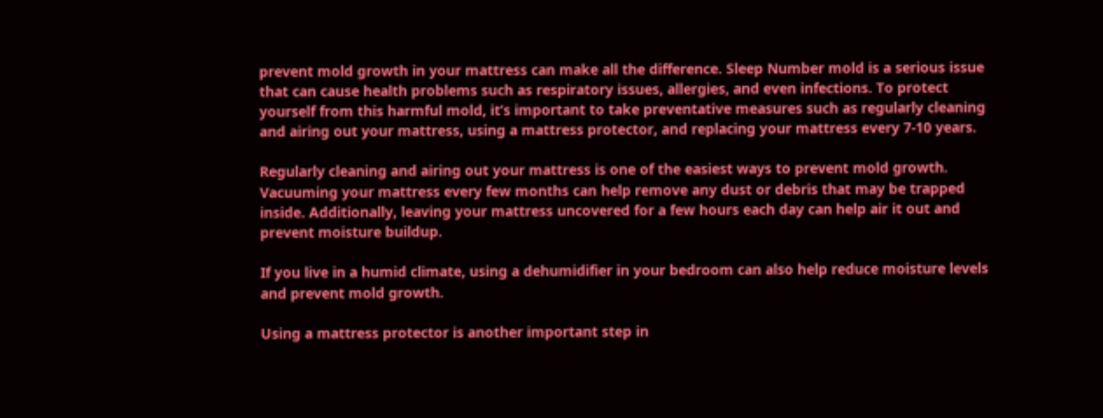prevent mold growth in your mattress can make all the difference. Sleep Number mold is a serious issue that can cause health problems such as respiratory issues, allergies, and even infections. To protect yourself from this harmful mold, it’s important to take preventative measures such as regularly cleaning and airing out your mattress, using a mattress protector, and replacing your mattress every 7-10 years.

Regularly cleaning and airing out your mattress is one of the easiest ways to prevent mold growth. Vacuuming your mattress every few months can help remove any dust or debris that may be trapped inside. Additionally, leaving your mattress uncovered for a few hours each day can help air it out and prevent moisture buildup.

If you live in a humid climate, using a dehumidifier in your bedroom can also help reduce moisture levels and prevent mold growth.

Using a mattress protector is another important step in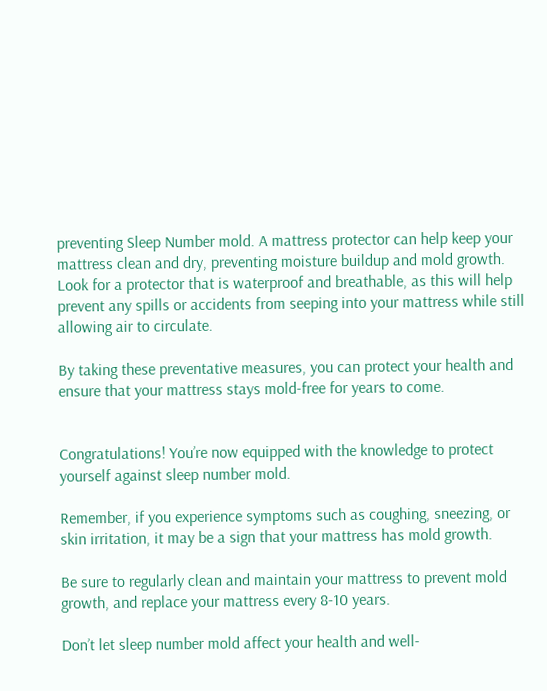preventing Sleep Number mold. A mattress protector can help keep your mattress clean and dry, preventing moisture buildup and mold growth. Look for a protector that is waterproof and breathable, as this will help prevent any spills or accidents from seeping into your mattress while still allowing air to circulate.

By taking these preventative measures, you can protect your health and ensure that your mattress stays mold-free for years to come.


Congratulations! You’re now equipped with the knowledge to protect yourself against sleep number mold.

Remember, if you experience symptoms such as coughing, sneezing, or skin irritation, it may be a sign that your mattress has mold growth.

Be sure to regularly clean and maintain your mattress to prevent mold growth, and replace your mattress every 8-10 years.

Don’t let sleep number mold affect your health and well-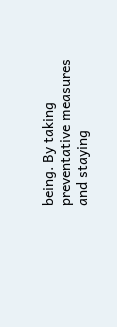being. By taking preventative measures and staying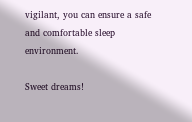vigilant, you can ensure a safe and comfortable sleep environment.

Sweet dreams!